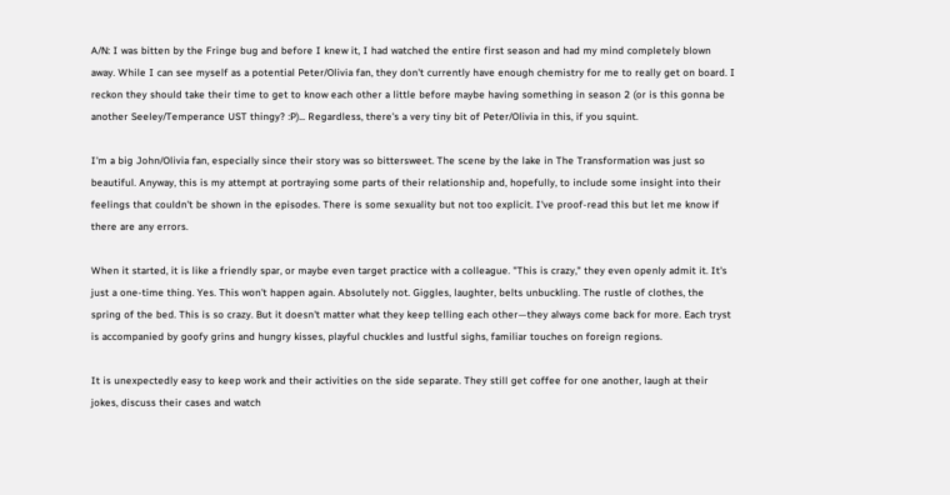A/N: I was bitten by the Fringe bug and before I knew it, I had watched the entire first season and had my mind completely blown away. While I can see myself as a potential Peter/Olivia fan, they don't currently have enough chemistry for me to really get on board. I reckon they should take their time to get to know each other a little before maybe having something in season 2 (or is this gonna be another Seeley/Temperance UST thingy? :P)... Regardless, there's a very tiny bit of Peter/Olivia in this, if you squint.

I'm a big John/Olivia fan, especially since their story was so bittersweet. The scene by the lake in The Transformation was just so beautiful. Anyway, this is my attempt at portraying some parts of their relationship and, hopefully, to include some insight into their feelings that couldn't be shown in the episodes. There is some sexuality but not too explicit. I've proof-read this but let me know if there are any errors.

When it started, it is like a friendly spar, or maybe even target practice with a colleague. "This is crazy," they even openly admit it. It's just a one-time thing. Yes. This won't happen again. Absolutely not. Giggles, laughter, belts unbuckling. The rustle of clothes, the spring of the bed. This is so crazy. But it doesn't matter what they keep telling each other—they always come back for more. Each tryst is accompanied by goofy grins and hungry kisses, playful chuckles and lustful sighs, familiar touches on foreign regions.

It is unexpectedly easy to keep work and their activities on the side separate. They still get coffee for one another, laugh at their jokes, discuss their cases and watch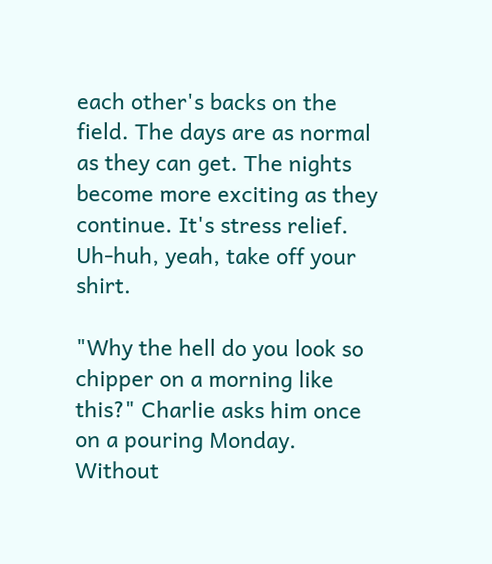each other's backs on the field. The days are as normal as they can get. The nights become more exciting as they continue. It's stress relief. Uh-huh, yeah, take off your shirt.

"Why the hell do you look so chipper on a morning like this?" Charlie asks him once on a pouring Monday. Without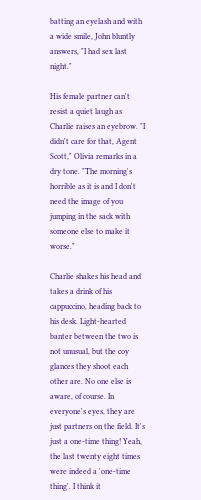batting an eyelash and with a wide smile, John bluntly answers, "I had sex last night."

His female partner can't resist a quiet laugh as Charlie raises an eyebrow. "I didn't care for that, Agent Scott," Olivia remarks in a dry tone. "The morning's horrible as it is and I don't need the image of you jumping in the sack with someone else to make it worse."

Charlie shakes his head and takes a drink of his cappuccino, heading back to his desk. Light-hearted banter between the two is not unusual, but the coy glances they shoot each other are. No one else is aware, of course. In everyone's eyes, they are just partners on the field. It's just a one-time thing! Yeah, the last twenty eight times were indeed a 'one-time thing'. I think it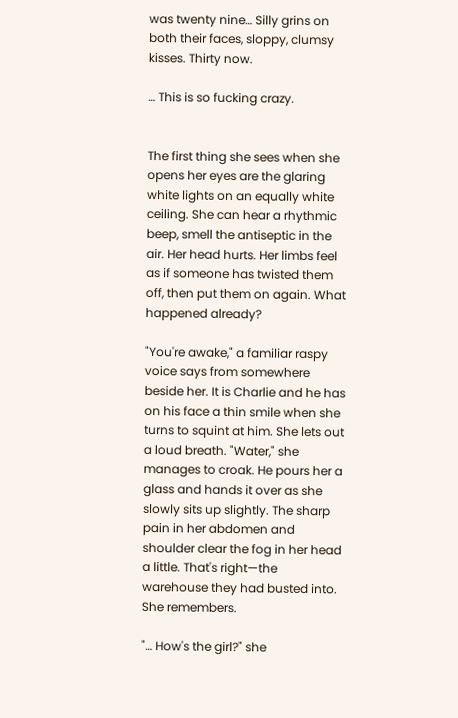was twenty nine… Silly grins on both their faces, sloppy, clumsy kisses. Thirty now.

… This is so fucking crazy.


The first thing she sees when she opens her eyes are the glaring white lights on an equally white ceiling. She can hear a rhythmic beep, smell the antiseptic in the air. Her head hurts. Her limbs feel as if someone has twisted them off, then put them on again. What happened already?

"You're awake," a familiar raspy voice says from somewhere beside her. It is Charlie and he has on his face a thin smile when she turns to squint at him. She lets out a loud breath. "Water," she manages to croak. He pours her a glass and hands it over as she slowly sits up slightly. The sharp pain in her abdomen and shoulder clear the fog in her head a little. That's right—the warehouse they had busted into. She remembers.

"… How's the girl?" she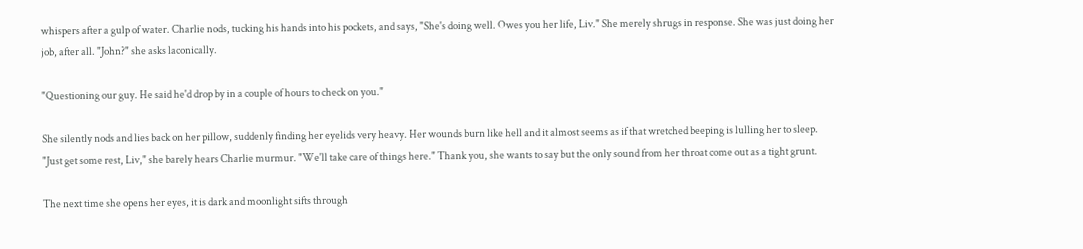whispers after a gulp of water. Charlie nods, tucking his hands into his pockets, and says, "She's doing well. Owes you her life, Liv." She merely shrugs in response. She was just doing her job, after all. "John?" she asks laconically.

"Questioning our guy. He said he'd drop by in a couple of hours to check on you."

She silently nods and lies back on her pillow, suddenly finding her eyelids very heavy. Her wounds burn like hell and it almost seems as if that wretched beeping is lulling her to sleep. "Just get some rest, Liv," she barely hears Charlie murmur. "We'll take care of things here." Thank you, she wants to say but the only sound from her throat come out as a tight grunt.

The next time she opens her eyes, it is dark and moonlight sifts through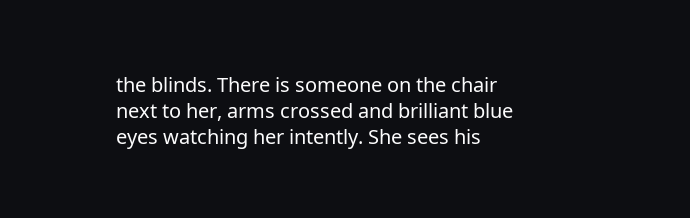the blinds. There is someone on the chair next to her, arms crossed and brilliant blue eyes watching her intently. She sees his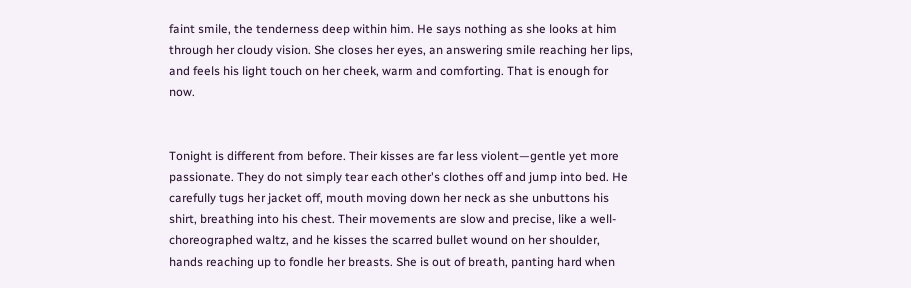faint smile, the tenderness deep within him. He says nothing as she looks at him through her cloudy vision. She closes her eyes, an answering smile reaching her lips, and feels his light touch on her cheek, warm and comforting. That is enough for now.


Tonight is different from before. Their kisses are far less violent—gentle yet more passionate. They do not simply tear each other's clothes off and jump into bed. He carefully tugs her jacket off, mouth moving down her neck as she unbuttons his shirt, breathing into his chest. Their movements are slow and precise, like a well-choreographed waltz, and he kisses the scarred bullet wound on her shoulder, hands reaching up to fondle her breasts. She is out of breath, panting hard when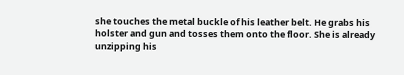she touches the metal buckle of his leather belt. He grabs his holster and gun and tosses them onto the floor. She is already unzipping his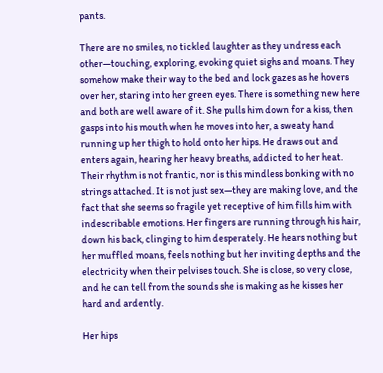pants.

There are no smiles, no tickled laughter as they undress each other—touching, exploring, evoking quiet sighs and moans. They somehow make their way to the bed and lock gazes as he hovers over her, staring into her green eyes. There is something new here and both are well aware of it. She pulls him down for a kiss, then gasps into his mouth when he moves into her, a sweaty hand running up her thigh to hold onto her hips. He draws out and enters again, hearing her heavy breaths, addicted to her heat. Their rhythm is not frantic, nor is this mindless bonking with no strings attached. It is not just sex—they are making love, and the fact that she seems so fragile yet receptive of him fills him with indescribable emotions. Her fingers are running through his hair, down his back, clinging to him desperately. He hears nothing but her muffled moans, feels nothing but her inviting depths and the electricity when their pelvises touch. She is close, so very close, and he can tell from the sounds she is making as he kisses her hard and ardently.

Her hips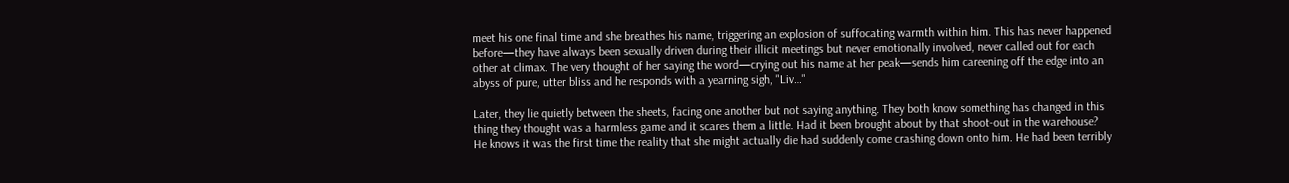meet his one final time and she breathes his name, triggering an explosion of suffocating warmth within him. This has never happened before—they have always been sexually driven during their illicit meetings but never emotionally involved, never called out for each other at climax. The very thought of her saying the word—crying out his name at her peak—sends him careening off the edge into an abyss of pure, utter bliss and he responds with a yearning sigh, "Liv…"

Later, they lie quietly between the sheets, facing one another but not saying anything. They both know something has changed in this thing they thought was a harmless game and it scares them a little. Had it been brought about by that shoot-out in the warehouse? He knows it was the first time the reality that she might actually die had suddenly come crashing down onto him. He had been terribly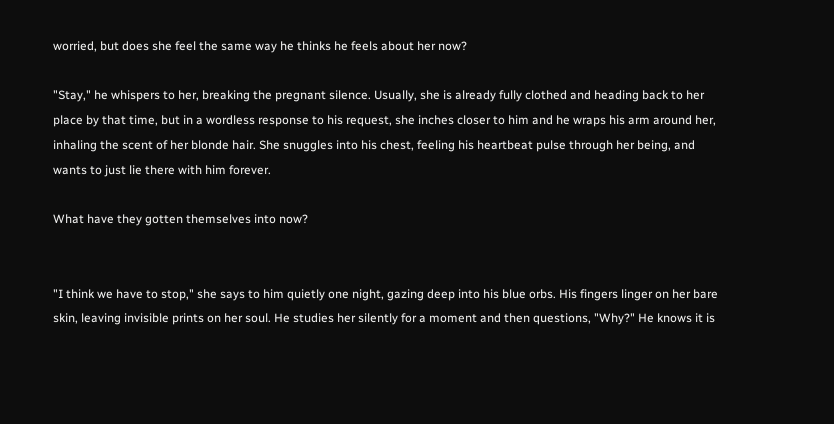worried, but does she feel the same way he thinks he feels about her now?

"Stay," he whispers to her, breaking the pregnant silence. Usually, she is already fully clothed and heading back to her place by that time, but in a wordless response to his request, she inches closer to him and he wraps his arm around her, inhaling the scent of her blonde hair. She snuggles into his chest, feeling his heartbeat pulse through her being, and wants to just lie there with him forever.

What have they gotten themselves into now?


"I think we have to stop," she says to him quietly one night, gazing deep into his blue orbs. His fingers linger on her bare skin, leaving invisible prints on her soul. He studies her silently for a moment and then questions, "Why?" He knows it is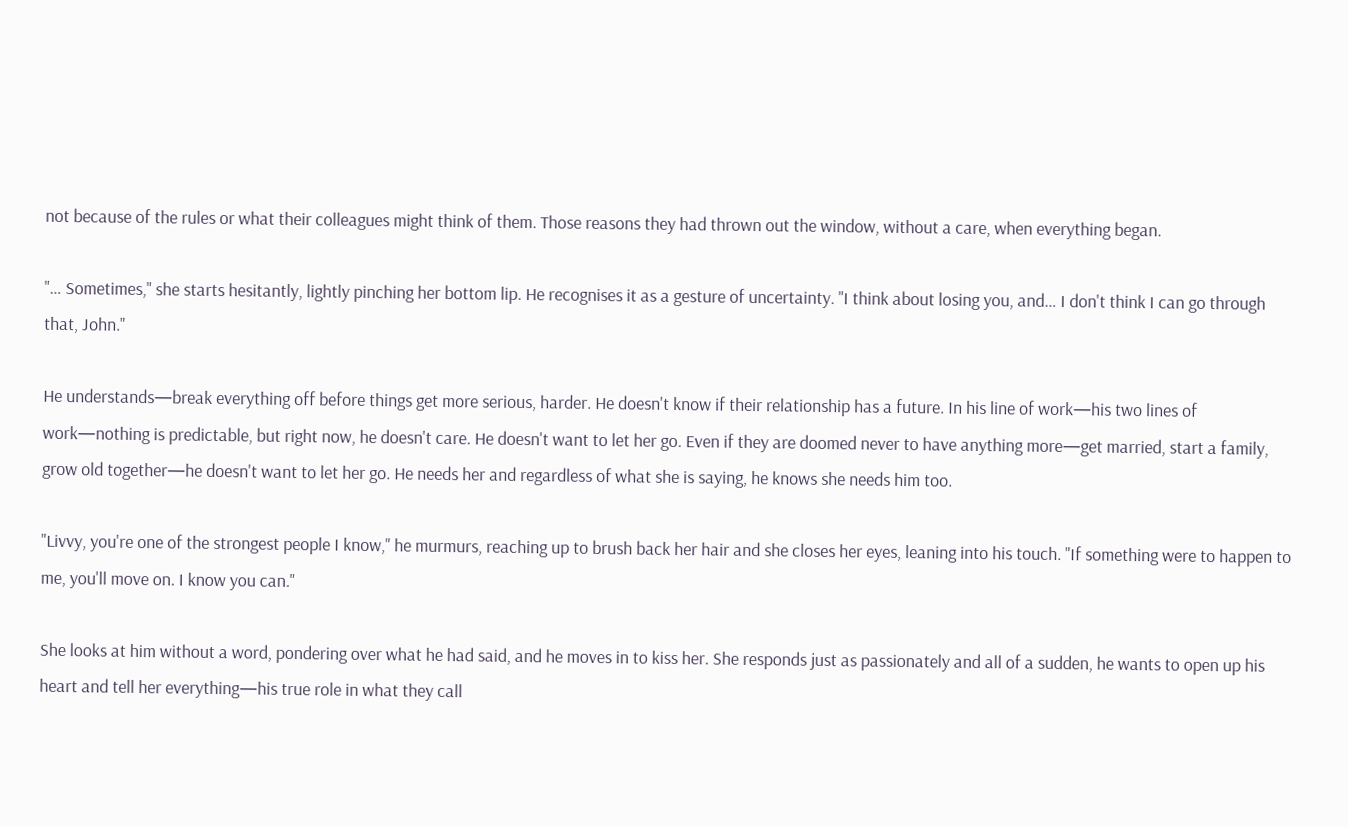not because of the rules or what their colleagues might think of them. Those reasons they had thrown out the window, without a care, when everything began.

"… Sometimes," she starts hesitantly, lightly pinching her bottom lip. He recognises it as a gesture of uncertainty. "I think about losing you, and… I don't think I can go through that, John."

He understands—break everything off before things get more serious, harder. He doesn't know if their relationship has a future. In his line of work—his two lines of work—nothing is predictable, but right now, he doesn't care. He doesn't want to let her go. Even if they are doomed never to have anything more—get married, start a family, grow old together—he doesn't want to let her go. He needs her and regardless of what she is saying, he knows she needs him too.

"Livvy, you're one of the strongest people I know," he murmurs, reaching up to brush back her hair and she closes her eyes, leaning into his touch. "If something were to happen to me, you'll move on. I know you can."

She looks at him without a word, pondering over what he had said, and he moves in to kiss her. She responds just as passionately and all of a sudden, he wants to open up his heart and tell her everything—his true role in what they call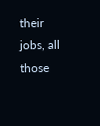their jobs, all those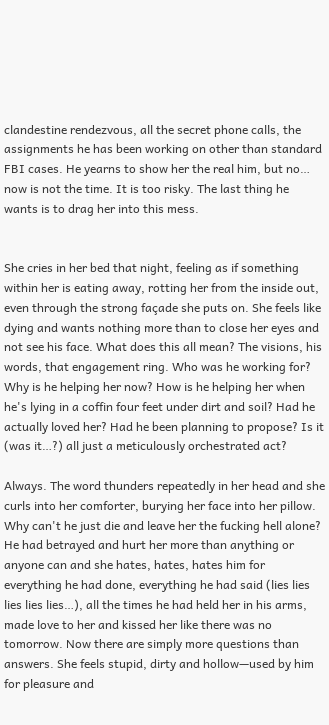clandestine rendezvous, all the secret phone calls, the assignments he has been working on other than standard FBI cases. He yearns to show her the real him, but no… now is not the time. It is too risky. The last thing he wants is to drag her into this mess.


She cries in her bed that night, feeling as if something within her is eating away, rotting her from the inside out, even through the strong façade she puts on. She feels like dying and wants nothing more than to close her eyes and not see his face. What does this all mean? The visions, his words, that engagement ring. Who was he working for? Why is he helping her now? How is he helping her when he's lying in a coffin four feet under dirt and soil? Had he actually loved her? Had he been planning to propose? Is it (was it…?) all just a meticulously orchestrated act?

Always. The word thunders repeatedly in her head and she curls into her comforter, burying her face into her pillow. Why can't he just die and leave her the fucking hell alone? He had betrayed and hurt her more than anything or anyone can and she hates, hates, hates him for everything he had done, everything he had said (lies lies lies lies lies…), all the times he had held her in his arms, made love to her and kissed her like there was no tomorrow. Now there are simply more questions than answers. She feels stupid, dirty and hollow—used by him for pleasure and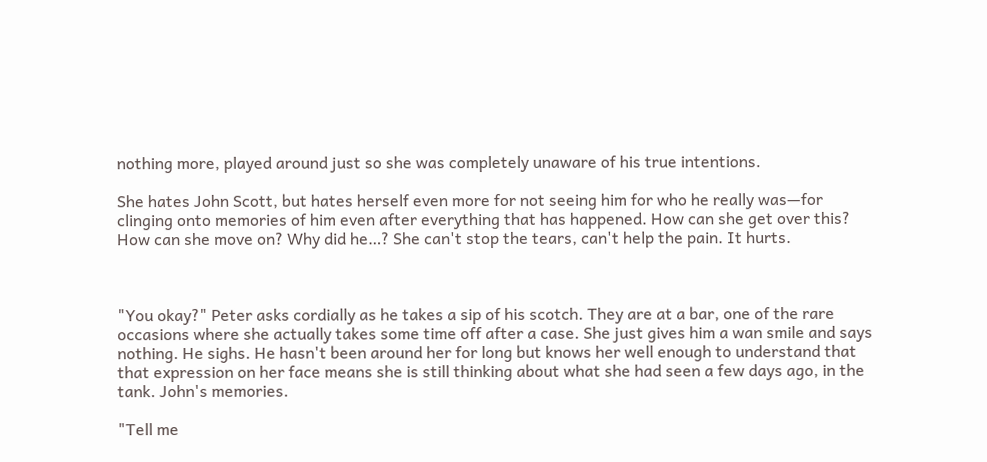nothing more, played around just so she was completely unaware of his true intentions.

She hates John Scott, but hates herself even more for not seeing him for who he really was—for clinging onto memories of him even after everything that has happened. How can she get over this? How can she move on? Why did he…? She can't stop the tears, can't help the pain. It hurts.



"You okay?" Peter asks cordially as he takes a sip of his scotch. They are at a bar, one of the rare occasions where she actually takes some time off after a case. She just gives him a wan smile and says nothing. He sighs. He hasn't been around her for long but knows her well enough to understand that that expression on her face means she is still thinking about what she had seen a few days ago, in the tank. John's memories.

"Tell me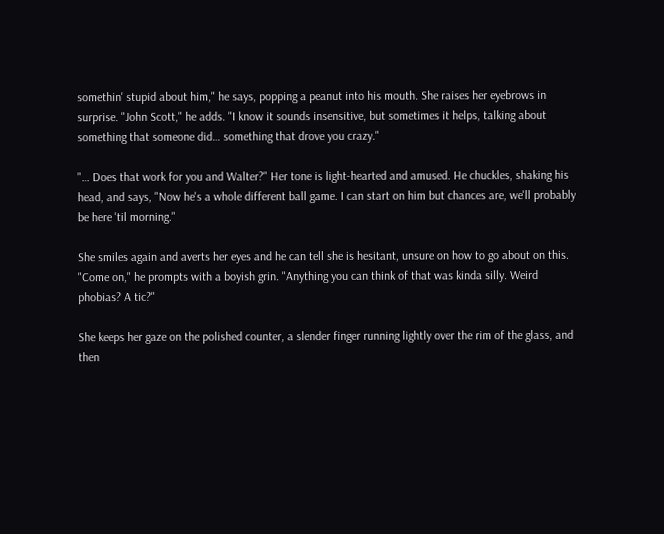somethin' stupid about him," he says, popping a peanut into his mouth. She raises her eyebrows in surprise. "John Scott," he adds. "I know it sounds insensitive, but sometimes it helps, talking about something that someone did… something that drove you crazy."

"… Does that work for you and Walter?" Her tone is light-hearted and amused. He chuckles, shaking his head, and says, "Now he's a whole different ball game. I can start on him but chances are, we'll probably be here 'til morning."

She smiles again and averts her eyes and he can tell she is hesitant, unsure on how to go about on this. "Come on," he prompts with a boyish grin. "Anything you can think of that was kinda silly. Weird phobias? A tic?"

She keeps her gaze on the polished counter, a slender finger running lightly over the rim of the glass, and then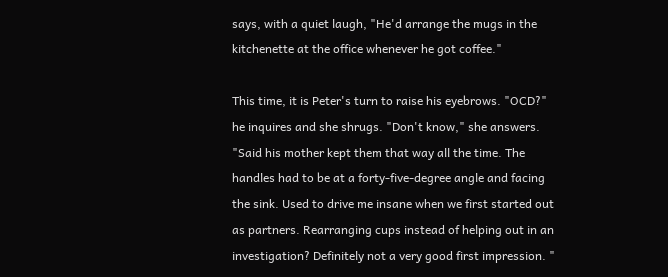says, with a quiet laugh, "He'd arrange the mugs in the kitchenette at the office whenever he got coffee."

This time, it is Peter's turn to raise his eyebrows. "OCD?" he inquires and she shrugs. "Don't know," she answers. "Said his mother kept them that way all the time. The handles had to be at a forty-five-degree angle and facing the sink. Used to drive me insane when we first started out as partners. Rearranging cups instead of helping out in an investigation? Definitely not a very good first impression. "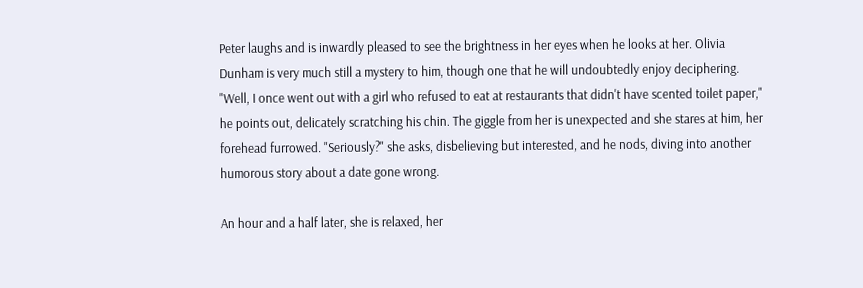Peter laughs and is inwardly pleased to see the brightness in her eyes when he looks at her. Olivia Dunham is very much still a mystery to him, though one that he will undoubtedly enjoy deciphering. "Well, I once went out with a girl who refused to eat at restaurants that didn't have scented toilet paper," he points out, delicately scratching his chin. The giggle from her is unexpected and she stares at him, her forehead furrowed. "Seriously?" she asks, disbelieving but interested, and he nods, diving into another humorous story about a date gone wrong.

An hour and a half later, she is relaxed, her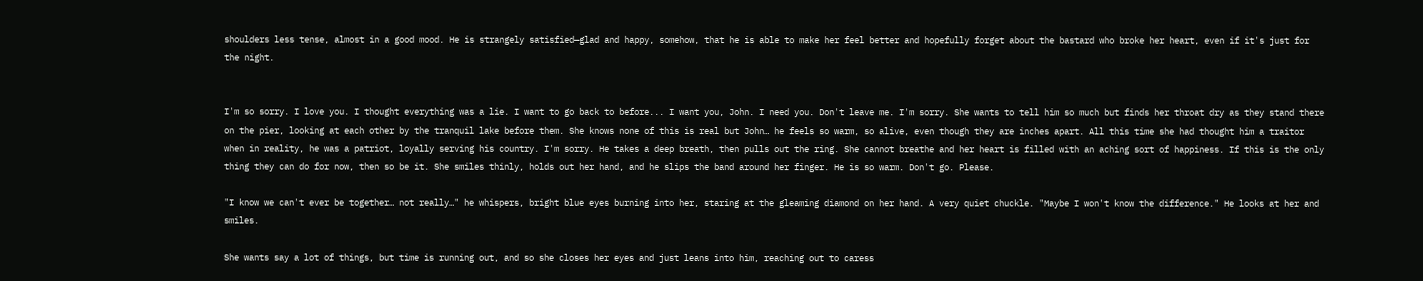shoulders less tense, almost in a good mood. He is strangely satisfied—glad and happy, somehow, that he is able to make her feel better and hopefully forget about the bastard who broke her heart, even if it's just for the night.


I'm so sorry. I love you. I thought everything was a lie. I want to go back to before... I want you, John. I need you. Don't leave me. I'm sorry. She wants to tell him so much but finds her throat dry as they stand there on the pier, looking at each other by the tranquil lake before them. She knows none of this is real but John… he feels so warm, so alive, even though they are inches apart. All this time she had thought him a traitor when in reality, he was a patriot, loyally serving his country. I'm sorry. He takes a deep breath, then pulls out the ring. She cannot breathe and her heart is filled with an aching sort of happiness. If this is the only thing they can do for now, then so be it. She smiles thinly, holds out her hand, and he slips the band around her finger. He is so warm. Don't go. Please.

"I know we can't ever be together… not really…" he whispers, bright blue eyes burning into her, staring at the gleaming diamond on her hand. A very quiet chuckle. "Maybe I won't know the difference." He looks at her and smiles.

She wants say a lot of things, but time is running out, and so she closes her eyes and just leans into him, reaching out to caress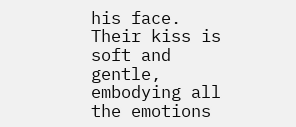his face. Their kiss is soft and gentle, embodying all the emotions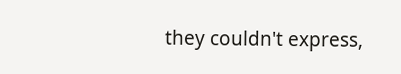they couldn't express,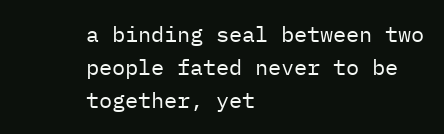a binding seal between two people fated never to be together, yet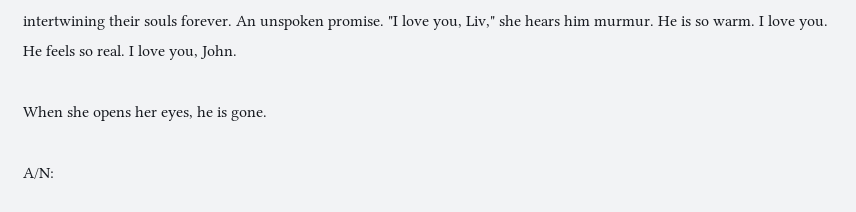intertwining their souls forever. An unspoken promise. "I love you, Liv," she hears him murmur. He is so warm. I love you. He feels so real. I love you, John.

When she opens her eyes, he is gone.

A/N: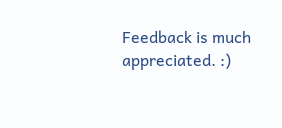Feedback is much appreciated. :)